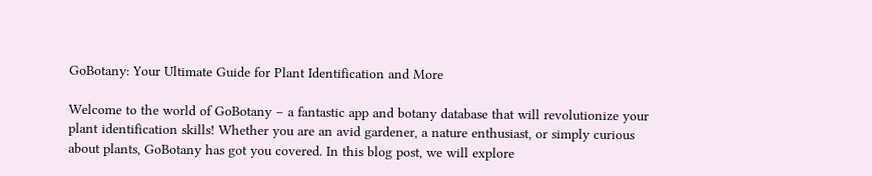GoBotany: Your Ultimate Guide for Plant Identification and More

Welcome to the world of GoBotany – a fantastic app and botany database that will revolutionize your plant identification skills! Whether you are an avid gardener, a nature enthusiast, or simply curious about plants, GoBotany has got you covered. In this blog post, we will explore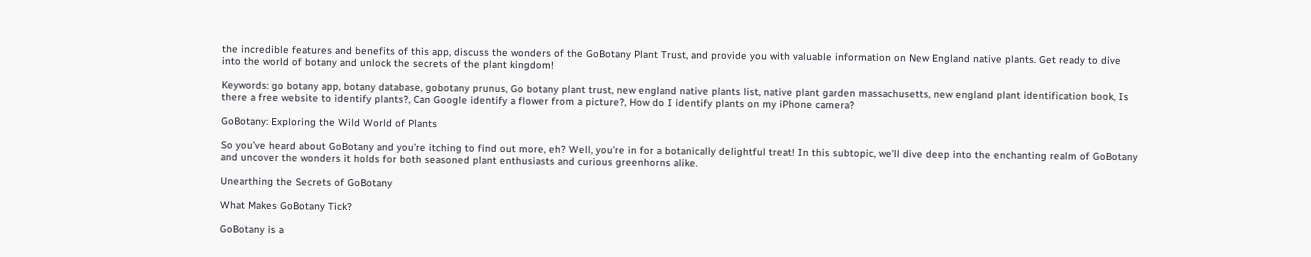the incredible features and benefits of this app, discuss the wonders of the GoBotany Plant Trust, and provide you with valuable information on New England native plants. Get ready to dive into the world of botany and unlock the secrets of the plant kingdom!

Keywords: go botany app, botany database, gobotany prunus, Go botany plant trust, new england native plants list, native plant garden massachusetts, new england plant identification book, Is there a free website to identify plants?, Can Google identify a flower from a picture?, How do I identify plants on my iPhone camera?

GoBotany: Exploring the Wild World of Plants

So you’ve heard about GoBotany and you’re itching to find out more, eh? Well, you’re in for a botanically delightful treat! In this subtopic, we’ll dive deep into the enchanting realm of GoBotany and uncover the wonders it holds for both seasoned plant enthusiasts and curious greenhorns alike.

Unearthing the Secrets of GoBotany

What Makes GoBotany Tick?

GoBotany is a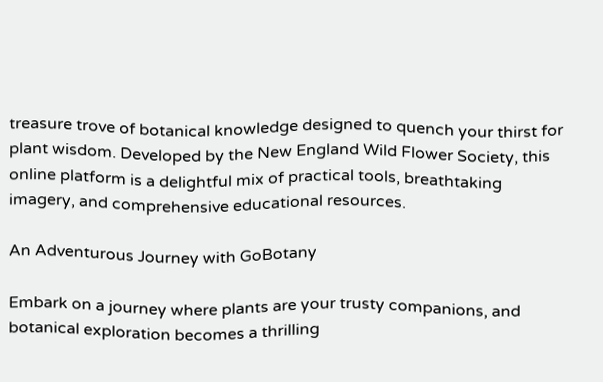treasure trove of botanical knowledge designed to quench your thirst for plant wisdom. Developed by the New England Wild Flower Society, this online platform is a delightful mix of practical tools, breathtaking imagery, and comprehensive educational resources.

An Adventurous Journey with GoBotany

Embark on a journey where plants are your trusty companions, and botanical exploration becomes a thrilling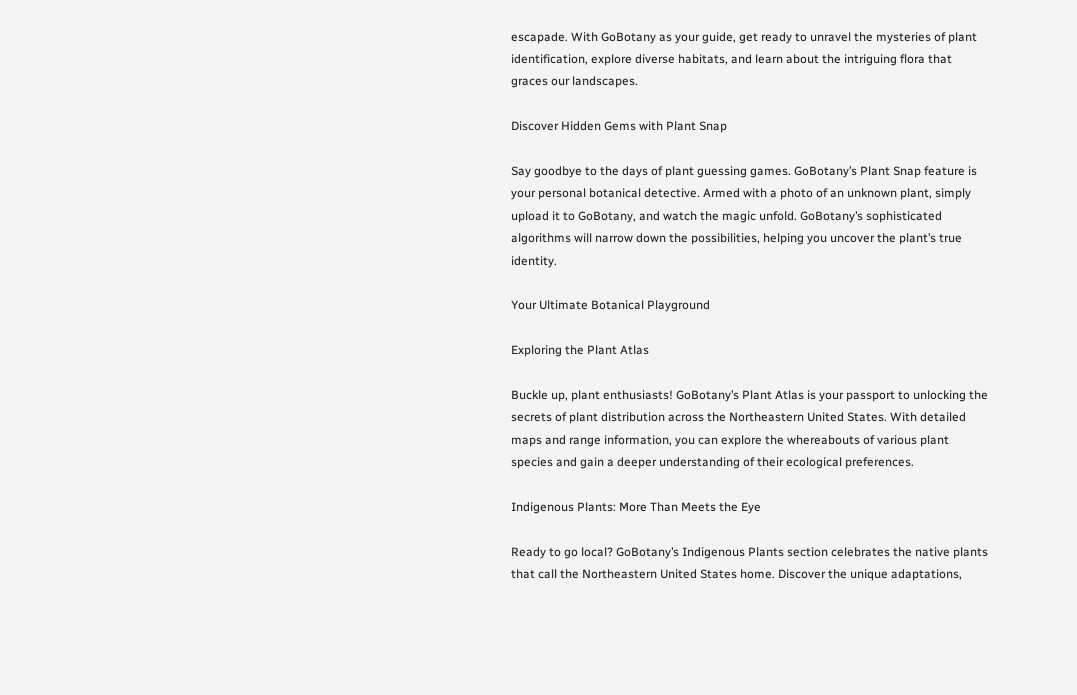escapade. With GoBotany as your guide, get ready to unravel the mysteries of plant identification, explore diverse habitats, and learn about the intriguing flora that graces our landscapes.

Discover Hidden Gems with Plant Snap

Say goodbye to the days of plant guessing games. GoBotany’s Plant Snap feature is your personal botanical detective. Armed with a photo of an unknown plant, simply upload it to GoBotany, and watch the magic unfold. GoBotany’s sophisticated algorithms will narrow down the possibilities, helping you uncover the plant’s true identity.

Your Ultimate Botanical Playground

Exploring the Plant Atlas

Buckle up, plant enthusiasts! GoBotany’s Plant Atlas is your passport to unlocking the secrets of plant distribution across the Northeastern United States. With detailed maps and range information, you can explore the whereabouts of various plant species and gain a deeper understanding of their ecological preferences.

Indigenous Plants: More Than Meets the Eye

Ready to go local? GoBotany’s Indigenous Plants section celebrates the native plants that call the Northeastern United States home. Discover the unique adaptations,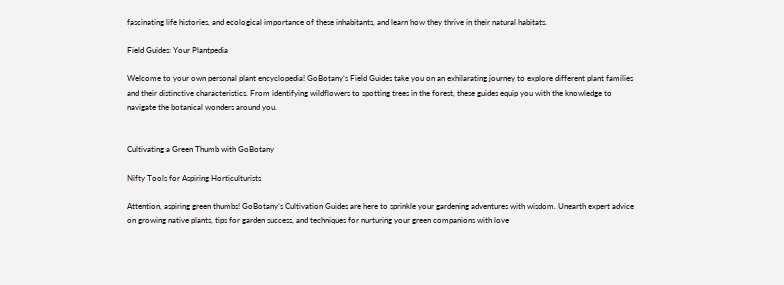fascinating life histories, and ecological importance of these inhabitants, and learn how they thrive in their natural habitats.

Field Guides: Your Plantpedia

Welcome to your own personal plant encyclopedia! GoBotany’s Field Guides take you on an exhilarating journey to explore different plant families and their distinctive characteristics. From identifying wildflowers to spotting trees in the forest, these guides equip you with the knowledge to navigate the botanical wonders around you.


Cultivating a Green Thumb with GoBotany

Nifty Tools for Aspiring Horticulturists

Attention, aspiring green thumbs! GoBotany’s Cultivation Guides are here to sprinkle your gardening adventures with wisdom. Unearth expert advice on growing native plants, tips for garden success, and techniques for nurturing your green companions with love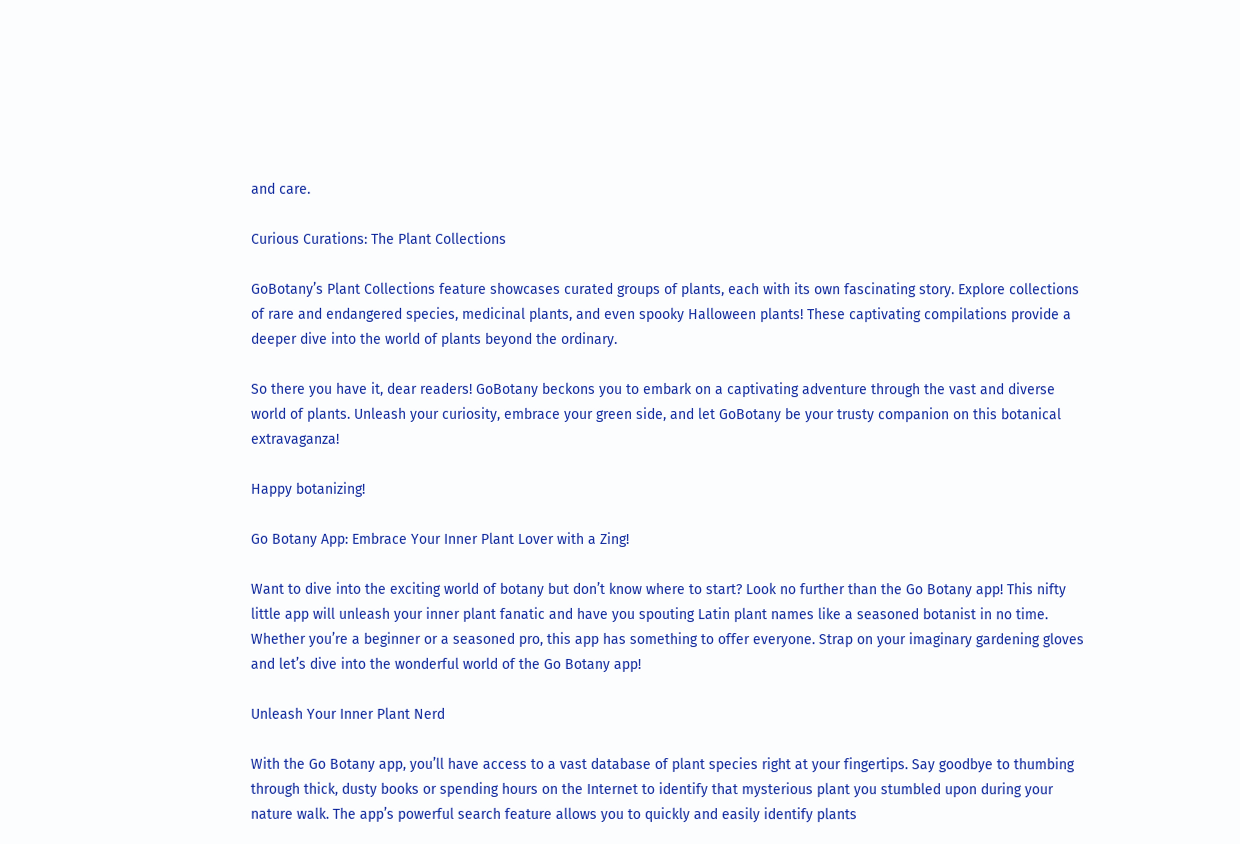and care.

Curious Curations: The Plant Collections

GoBotany’s Plant Collections feature showcases curated groups of plants, each with its own fascinating story. Explore collections of rare and endangered species, medicinal plants, and even spooky Halloween plants! These captivating compilations provide a deeper dive into the world of plants beyond the ordinary.

So there you have it, dear readers! GoBotany beckons you to embark on a captivating adventure through the vast and diverse world of plants. Unleash your curiosity, embrace your green side, and let GoBotany be your trusty companion on this botanical extravaganza!

Happy botanizing!

Go Botany App: Embrace Your Inner Plant Lover with a Zing!

Want to dive into the exciting world of botany but don’t know where to start? Look no further than the Go Botany app! This nifty little app will unleash your inner plant fanatic and have you spouting Latin plant names like a seasoned botanist in no time. Whether you’re a beginner or a seasoned pro, this app has something to offer everyone. Strap on your imaginary gardening gloves and let’s dive into the wonderful world of the Go Botany app!

Unleash Your Inner Plant Nerd

With the Go Botany app, you’ll have access to a vast database of plant species right at your fingertips. Say goodbye to thumbing through thick, dusty books or spending hours on the Internet to identify that mysterious plant you stumbled upon during your nature walk. The app’s powerful search feature allows you to quickly and easily identify plants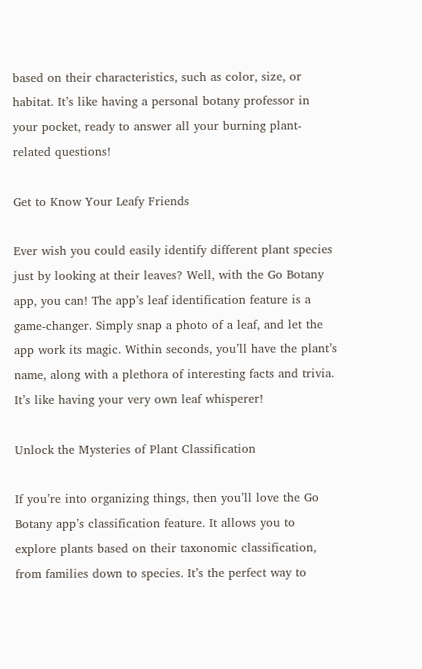based on their characteristics, such as color, size, or habitat. It’s like having a personal botany professor in your pocket, ready to answer all your burning plant-related questions!

Get to Know Your Leafy Friends

Ever wish you could easily identify different plant species just by looking at their leaves? Well, with the Go Botany app, you can! The app’s leaf identification feature is a game-changer. Simply snap a photo of a leaf, and let the app work its magic. Within seconds, you’ll have the plant’s name, along with a plethora of interesting facts and trivia. It’s like having your very own leaf whisperer!

Unlock the Mysteries of Plant Classification

If you’re into organizing things, then you’ll love the Go Botany app’s classification feature. It allows you to explore plants based on their taxonomic classification, from families down to species. It’s the perfect way to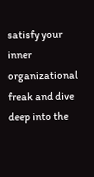satisfy your inner organizational freak and dive deep into the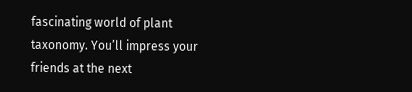fascinating world of plant taxonomy. You’ll impress your friends at the next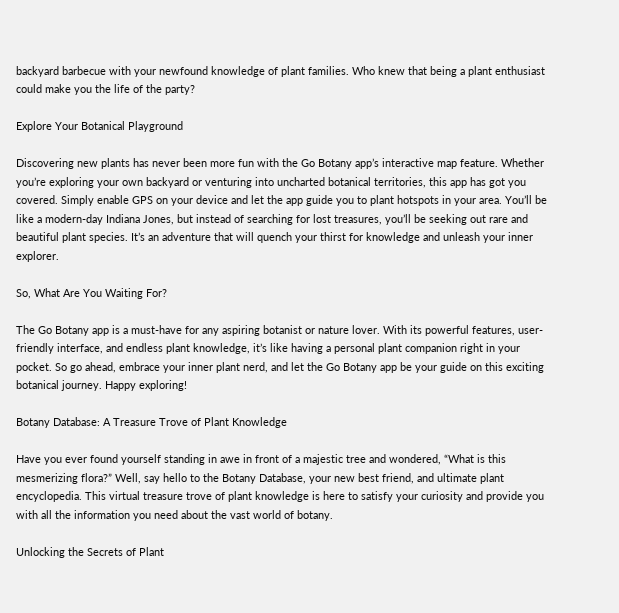backyard barbecue with your newfound knowledge of plant families. Who knew that being a plant enthusiast could make you the life of the party?

Explore Your Botanical Playground

Discovering new plants has never been more fun with the Go Botany app’s interactive map feature. Whether you’re exploring your own backyard or venturing into uncharted botanical territories, this app has got you covered. Simply enable GPS on your device and let the app guide you to plant hotspots in your area. You’ll be like a modern-day Indiana Jones, but instead of searching for lost treasures, you’ll be seeking out rare and beautiful plant species. It’s an adventure that will quench your thirst for knowledge and unleash your inner explorer.

So, What Are You Waiting For?

The Go Botany app is a must-have for any aspiring botanist or nature lover. With its powerful features, user-friendly interface, and endless plant knowledge, it’s like having a personal plant companion right in your pocket. So go ahead, embrace your inner plant nerd, and let the Go Botany app be your guide on this exciting botanical journey. Happy exploring!

Botany Database: A Treasure Trove of Plant Knowledge

Have you ever found yourself standing in awe in front of a majestic tree and wondered, “What is this mesmerizing flora?” Well, say hello to the Botany Database, your new best friend, and ultimate plant encyclopedia. This virtual treasure trove of plant knowledge is here to satisfy your curiosity and provide you with all the information you need about the vast world of botany.

Unlocking the Secrets of Plant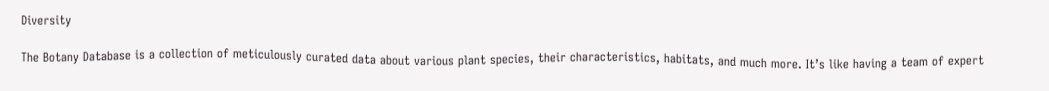Diversity

The Botany Database is a collection of meticulously curated data about various plant species, their characteristics, habitats, and much more. It’s like having a team of expert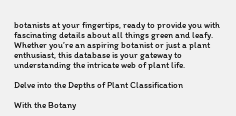botanists at your fingertips, ready to provide you with fascinating details about all things green and leafy. Whether you’re an aspiring botanist or just a plant enthusiast, this database is your gateway to understanding the intricate web of plant life.

Delve into the Depths of Plant Classification

With the Botany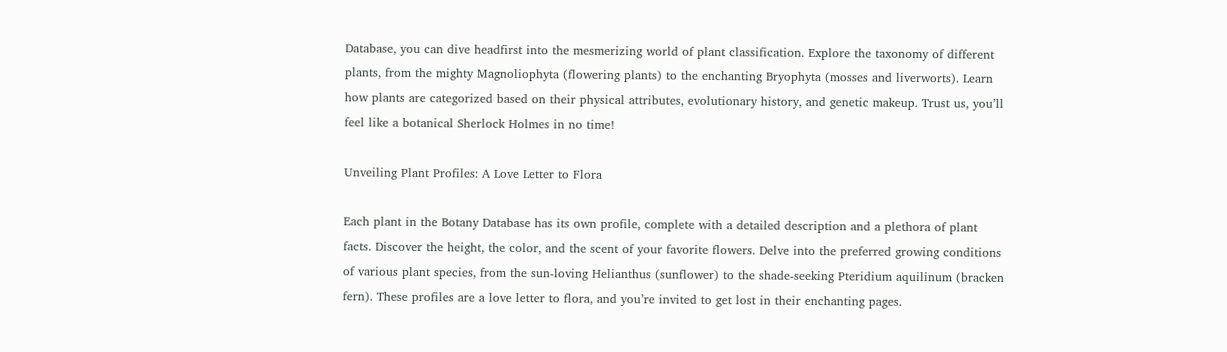Database, you can dive headfirst into the mesmerizing world of plant classification. Explore the taxonomy of different plants, from the mighty Magnoliophyta (flowering plants) to the enchanting Bryophyta (mosses and liverworts). Learn how plants are categorized based on their physical attributes, evolutionary history, and genetic makeup. Trust us, you’ll feel like a botanical Sherlock Holmes in no time!

Unveiling Plant Profiles: A Love Letter to Flora

Each plant in the Botany Database has its own profile, complete with a detailed description and a plethora of plant facts. Discover the height, the color, and the scent of your favorite flowers. Delve into the preferred growing conditions of various plant species, from the sun-loving Helianthus (sunflower) to the shade-seeking Pteridium aquilinum (bracken fern). These profiles are a love letter to flora, and you’re invited to get lost in their enchanting pages.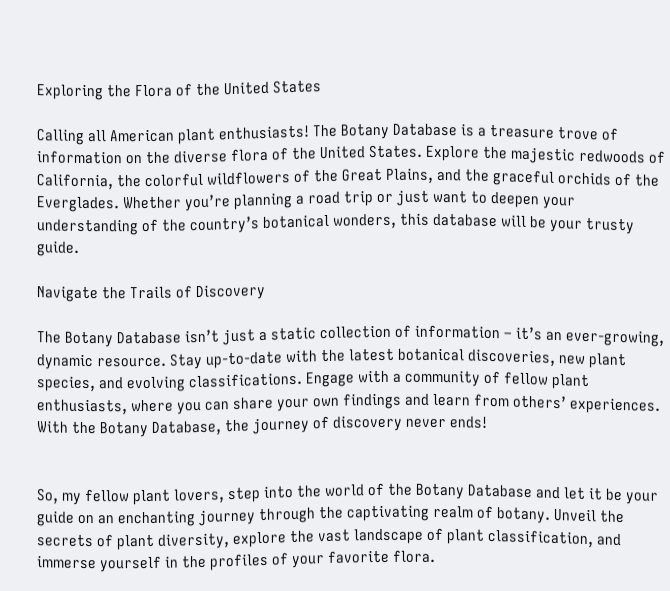Exploring the Flora of the United States

Calling all American plant enthusiasts! The Botany Database is a treasure trove of information on the diverse flora of the United States. Explore the majestic redwoods of California, the colorful wildflowers of the Great Plains, and the graceful orchids of the Everglades. Whether you’re planning a road trip or just want to deepen your understanding of the country’s botanical wonders, this database will be your trusty guide.

Navigate the Trails of Discovery

The Botany Database isn’t just a static collection of information – it’s an ever-growing, dynamic resource. Stay up-to-date with the latest botanical discoveries, new plant species, and evolving classifications. Engage with a community of fellow plant enthusiasts, where you can share your own findings and learn from others’ experiences. With the Botany Database, the journey of discovery never ends!


So, my fellow plant lovers, step into the world of the Botany Database and let it be your guide on an enchanting journey through the captivating realm of botany. Unveil the secrets of plant diversity, explore the vast landscape of plant classification, and immerse yourself in the profiles of your favorite flora.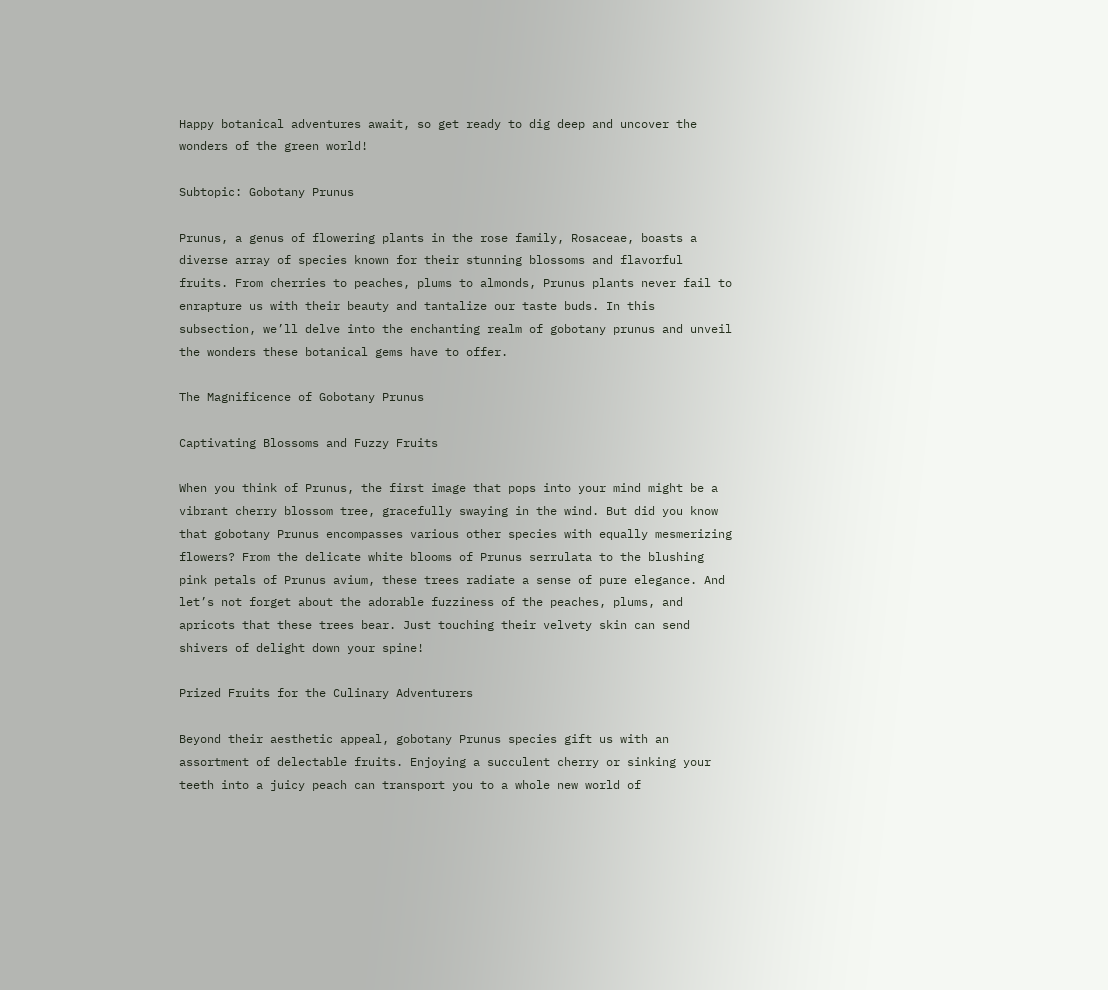Happy botanical adventures await, so get ready to dig deep and uncover the wonders of the green world!

Subtopic: Gobotany Prunus

Prunus, a genus of flowering plants in the rose family, Rosaceae, boasts a diverse array of species known for their stunning blossoms and flavorful fruits. From cherries to peaches, plums to almonds, Prunus plants never fail to enrapture us with their beauty and tantalize our taste buds. In this subsection, we’ll delve into the enchanting realm of gobotany prunus and unveil the wonders these botanical gems have to offer.

The Magnificence of Gobotany Prunus

Captivating Blossoms and Fuzzy Fruits

When you think of Prunus, the first image that pops into your mind might be a vibrant cherry blossom tree, gracefully swaying in the wind. But did you know that gobotany Prunus encompasses various other species with equally mesmerizing flowers? From the delicate white blooms of Prunus serrulata to the blushing pink petals of Prunus avium, these trees radiate a sense of pure elegance. And let’s not forget about the adorable fuzziness of the peaches, plums, and apricots that these trees bear. Just touching their velvety skin can send shivers of delight down your spine!

Prized Fruits for the Culinary Adventurers

Beyond their aesthetic appeal, gobotany Prunus species gift us with an assortment of delectable fruits. Enjoying a succulent cherry or sinking your teeth into a juicy peach can transport you to a whole new world of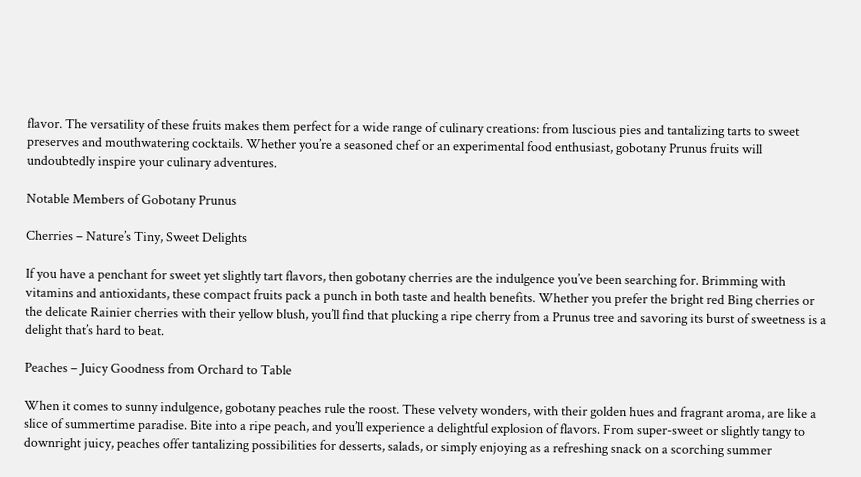flavor. The versatility of these fruits makes them perfect for a wide range of culinary creations: from luscious pies and tantalizing tarts to sweet preserves and mouthwatering cocktails. Whether you’re a seasoned chef or an experimental food enthusiast, gobotany Prunus fruits will undoubtedly inspire your culinary adventures.

Notable Members of Gobotany Prunus

Cherries – Nature’s Tiny, Sweet Delights

If you have a penchant for sweet yet slightly tart flavors, then gobotany cherries are the indulgence you’ve been searching for. Brimming with vitamins and antioxidants, these compact fruits pack a punch in both taste and health benefits. Whether you prefer the bright red Bing cherries or the delicate Rainier cherries with their yellow blush, you’ll find that plucking a ripe cherry from a Prunus tree and savoring its burst of sweetness is a delight that’s hard to beat.

Peaches – Juicy Goodness from Orchard to Table

When it comes to sunny indulgence, gobotany peaches rule the roost. These velvety wonders, with their golden hues and fragrant aroma, are like a slice of summertime paradise. Bite into a ripe peach, and you’ll experience a delightful explosion of flavors. From super-sweet or slightly tangy to downright juicy, peaches offer tantalizing possibilities for desserts, salads, or simply enjoying as a refreshing snack on a scorching summer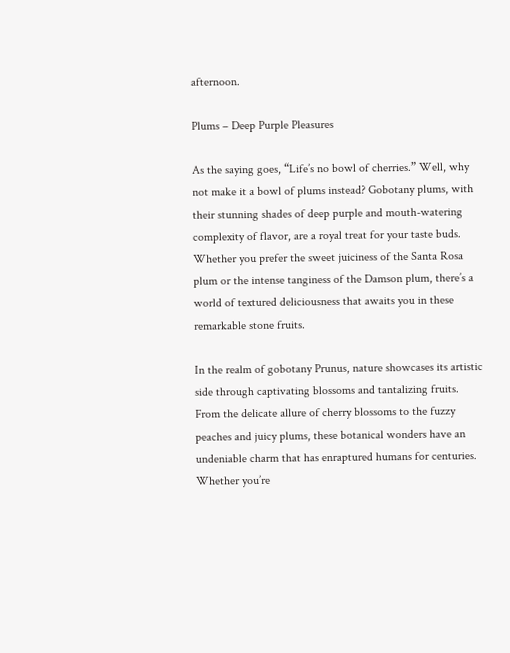afternoon.

Plums – Deep Purple Pleasures

As the saying goes, “Life’s no bowl of cherries.” Well, why not make it a bowl of plums instead? Gobotany plums, with their stunning shades of deep purple and mouth-watering complexity of flavor, are a royal treat for your taste buds. Whether you prefer the sweet juiciness of the Santa Rosa plum or the intense tanginess of the Damson plum, there’s a world of textured deliciousness that awaits you in these remarkable stone fruits.

In the realm of gobotany Prunus, nature showcases its artistic side through captivating blossoms and tantalizing fruits. From the delicate allure of cherry blossoms to the fuzzy peaches and juicy plums, these botanical wonders have an undeniable charm that has enraptured humans for centuries. Whether you’re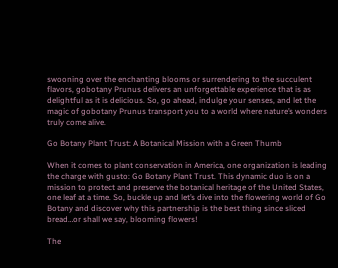swooning over the enchanting blooms or surrendering to the succulent flavors, gobotany Prunus delivers an unforgettable experience that is as delightful as it is delicious. So, go ahead, indulge your senses, and let the magic of gobotany Prunus transport you to a world where nature’s wonders truly come alive.

Go Botany Plant Trust: A Botanical Mission with a Green Thumb

When it comes to plant conservation in America, one organization is leading the charge with gusto: Go Botany Plant Trust. This dynamic duo is on a mission to protect and preserve the botanical heritage of the United States, one leaf at a time. So, buckle up and let’s dive into the flowering world of Go Botany and discover why this partnership is the best thing since sliced bread…or shall we say, blooming flowers!

The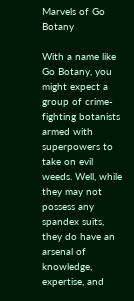Marvels of Go Botany

With a name like Go Botany, you might expect a group of crime-fighting botanists armed with superpowers to take on evil weeds. Well, while they may not possess any spandex suits, they do have an arsenal of knowledge, expertise, and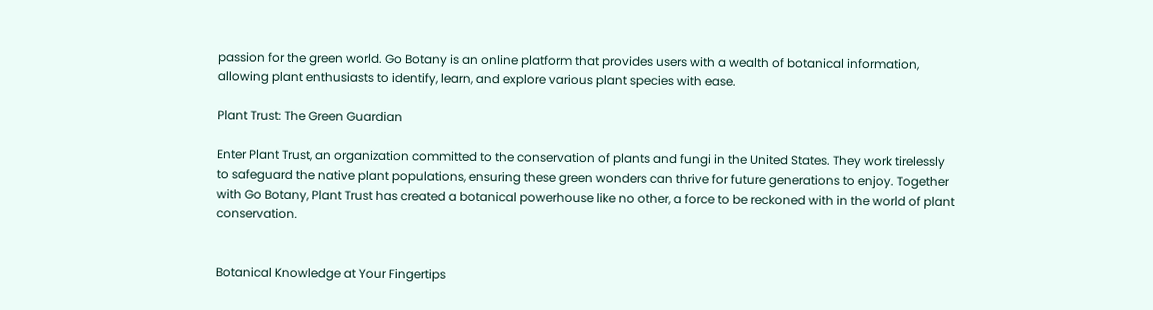passion for the green world. Go Botany is an online platform that provides users with a wealth of botanical information, allowing plant enthusiasts to identify, learn, and explore various plant species with ease.

Plant Trust: The Green Guardian

Enter Plant Trust, an organization committed to the conservation of plants and fungi in the United States. They work tirelessly to safeguard the native plant populations, ensuring these green wonders can thrive for future generations to enjoy. Together with Go Botany, Plant Trust has created a botanical powerhouse like no other, a force to be reckoned with in the world of plant conservation.


Botanical Knowledge at Your Fingertips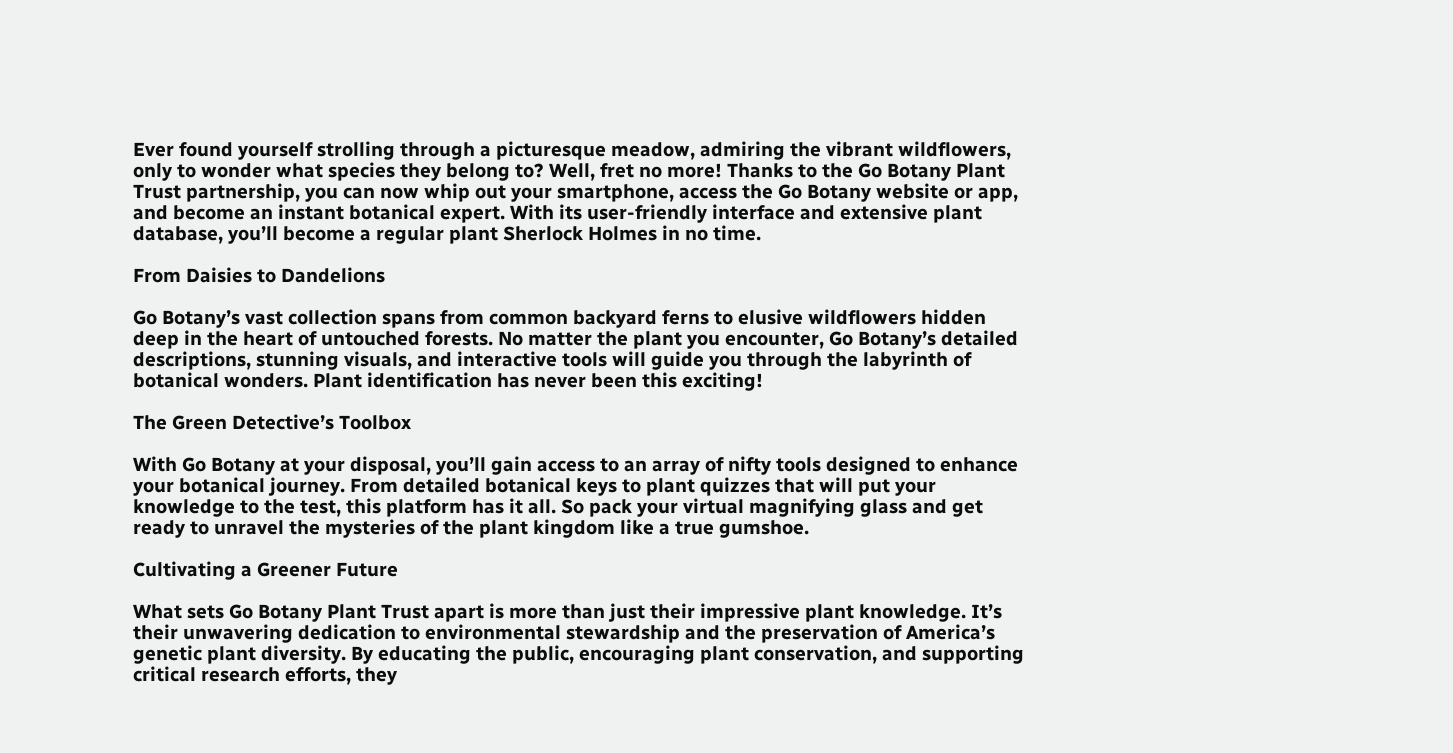Ever found yourself strolling through a picturesque meadow, admiring the vibrant wildflowers, only to wonder what species they belong to? Well, fret no more! Thanks to the Go Botany Plant Trust partnership, you can now whip out your smartphone, access the Go Botany website or app, and become an instant botanical expert. With its user-friendly interface and extensive plant database, you’ll become a regular plant Sherlock Holmes in no time.

From Daisies to Dandelions

Go Botany’s vast collection spans from common backyard ferns to elusive wildflowers hidden deep in the heart of untouched forests. No matter the plant you encounter, Go Botany’s detailed descriptions, stunning visuals, and interactive tools will guide you through the labyrinth of botanical wonders. Plant identification has never been this exciting!

The Green Detective’s Toolbox

With Go Botany at your disposal, you’ll gain access to an array of nifty tools designed to enhance your botanical journey. From detailed botanical keys to plant quizzes that will put your knowledge to the test, this platform has it all. So pack your virtual magnifying glass and get ready to unravel the mysteries of the plant kingdom like a true gumshoe.

Cultivating a Greener Future

What sets Go Botany Plant Trust apart is more than just their impressive plant knowledge. It’s their unwavering dedication to environmental stewardship and the preservation of America’s genetic plant diversity. By educating the public, encouraging plant conservation, and supporting critical research efforts, they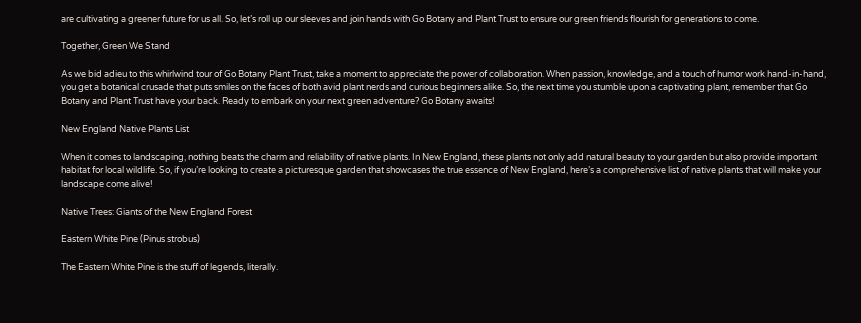are cultivating a greener future for us all. So, let’s roll up our sleeves and join hands with Go Botany and Plant Trust to ensure our green friends flourish for generations to come.

Together, Green We Stand

As we bid adieu to this whirlwind tour of Go Botany Plant Trust, take a moment to appreciate the power of collaboration. When passion, knowledge, and a touch of humor work hand-in-hand, you get a botanical crusade that puts smiles on the faces of both avid plant nerds and curious beginners alike. So, the next time you stumble upon a captivating plant, remember that Go Botany and Plant Trust have your back. Ready to embark on your next green adventure? Go Botany awaits!

New England Native Plants List

When it comes to landscaping, nothing beats the charm and reliability of native plants. In New England, these plants not only add natural beauty to your garden but also provide important habitat for local wildlife. So, if you’re looking to create a picturesque garden that showcases the true essence of New England, here’s a comprehensive list of native plants that will make your landscape come alive!

Native Trees: Giants of the New England Forest

Eastern White Pine (Pinus strobus)

The Eastern White Pine is the stuff of legends, literally.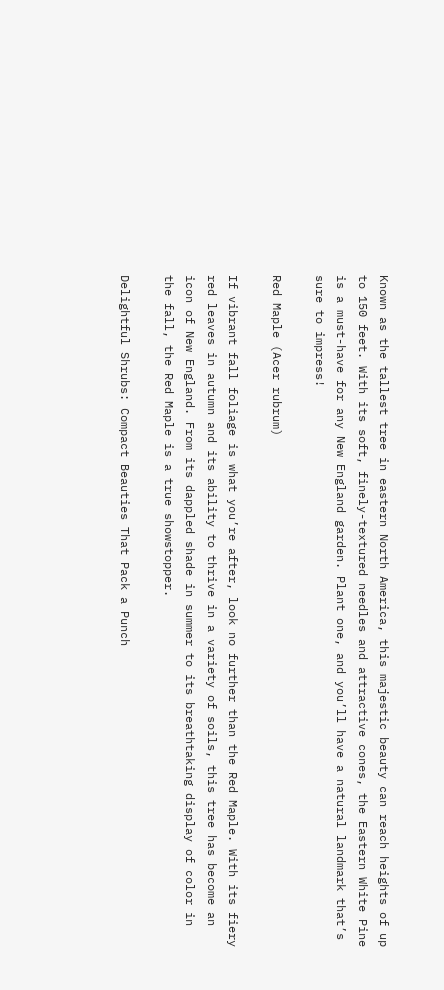Known as the tallest tree in eastern North America, this majestic beauty can reach heights of up to 150 feet. With its soft, finely-textured needles and attractive cones, the Eastern White Pine is a must-have for any New England garden. Plant one, and you’ll have a natural landmark that’s sure to impress!

Red Maple (Acer rubrum)

If vibrant fall foliage is what you’re after, look no further than the Red Maple. With its fiery red leaves in autumn and its ability to thrive in a variety of soils, this tree has become an icon of New England. From its dappled shade in summer to its breathtaking display of color in the fall, the Red Maple is a true showstopper.

Delightful Shrubs: Compact Beauties That Pack a Punch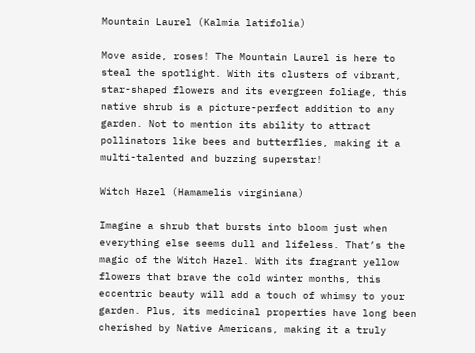Mountain Laurel (Kalmia latifolia)

Move aside, roses! The Mountain Laurel is here to steal the spotlight. With its clusters of vibrant, star-shaped flowers and its evergreen foliage, this native shrub is a picture-perfect addition to any garden. Not to mention its ability to attract pollinators like bees and butterflies, making it a multi-talented and buzzing superstar!

Witch Hazel (Hamamelis virginiana)

Imagine a shrub that bursts into bloom just when everything else seems dull and lifeless. That’s the magic of the Witch Hazel. With its fragrant yellow flowers that brave the cold winter months, this eccentric beauty will add a touch of whimsy to your garden. Plus, its medicinal properties have long been cherished by Native Americans, making it a truly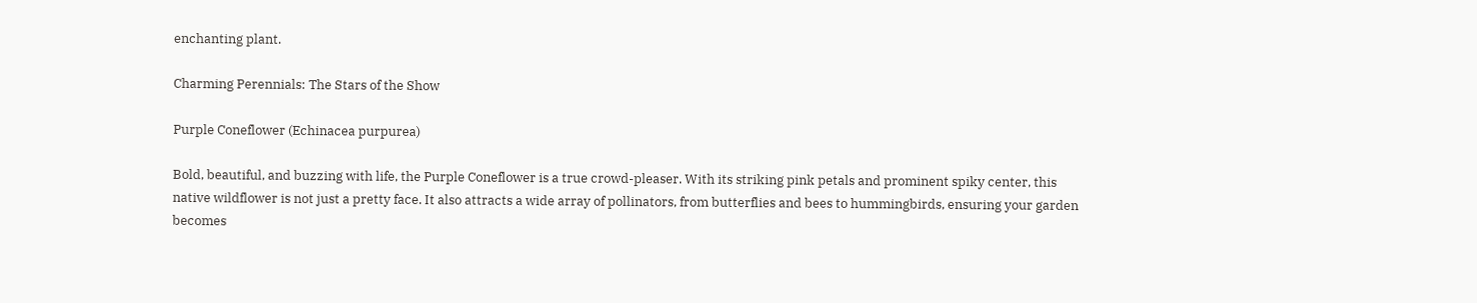enchanting plant.

Charming Perennials: The Stars of the Show

Purple Coneflower (Echinacea purpurea)

Bold, beautiful, and buzzing with life, the Purple Coneflower is a true crowd-pleaser. With its striking pink petals and prominent spiky center, this native wildflower is not just a pretty face. It also attracts a wide array of pollinators, from butterflies and bees to hummingbirds, ensuring your garden becomes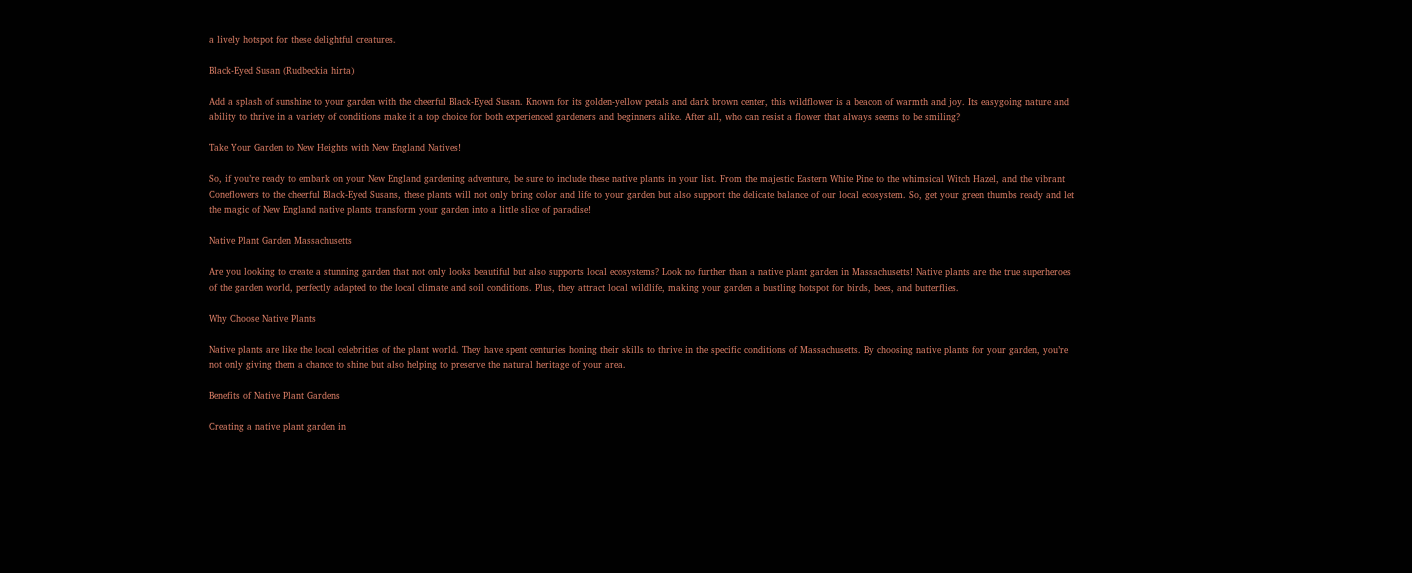a lively hotspot for these delightful creatures.

Black-Eyed Susan (Rudbeckia hirta)

Add a splash of sunshine to your garden with the cheerful Black-Eyed Susan. Known for its golden-yellow petals and dark brown center, this wildflower is a beacon of warmth and joy. Its easygoing nature and ability to thrive in a variety of conditions make it a top choice for both experienced gardeners and beginners alike. After all, who can resist a flower that always seems to be smiling?

Take Your Garden to New Heights with New England Natives!

So, if you’re ready to embark on your New England gardening adventure, be sure to include these native plants in your list. From the majestic Eastern White Pine to the whimsical Witch Hazel, and the vibrant Coneflowers to the cheerful Black-Eyed Susans, these plants will not only bring color and life to your garden but also support the delicate balance of our local ecosystem. So, get your green thumbs ready and let the magic of New England native plants transform your garden into a little slice of paradise!

Native Plant Garden Massachusetts

Are you looking to create a stunning garden that not only looks beautiful but also supports local ecosystems? Look no further than a native plant garden in Massachusetts! Native plants are the true superheroes of the garden world, perfectly adapted to the local climate and soil conditions. Plus, they attract local wildlife, making your garden a bustling hotspot for birds, bees, and butterflies.

Why Choose Native Plants

Native plants are like the local celebrities of the plant world. They have spent centuries honing their skills to thrive in the specific conditions of Massachusetts. By choosing native plants for your garden, you’re not only giving them a chance to shine but also helping to preserve the natural heritage of your area.

Benefits of Native Plant Gardens

Creating a native plant garden in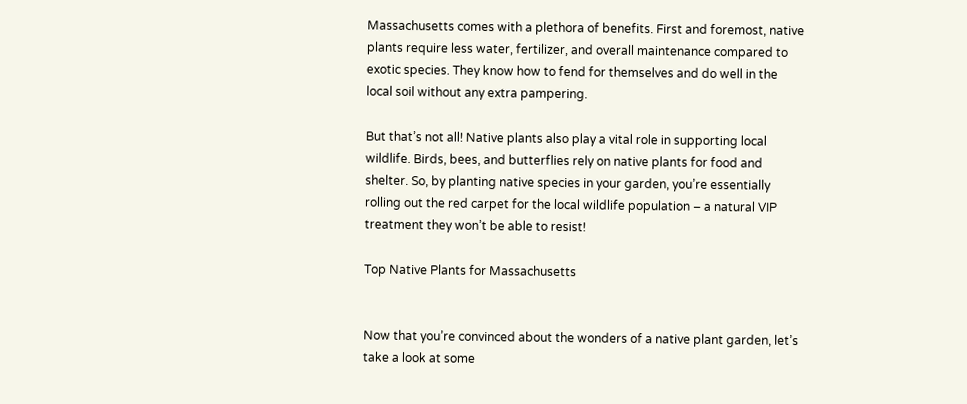Massachusetts comes with a plethora of benefits. First and foremost, native plants require less water, fertilizer, and overall maintenance compared to exotic species. They know how to fend for themselves and do well in the local soil without any extra pampering.

But that’s not all! Native plants also play a vital role in supporting local wildlife. Birds, bees, and butterflies rely on native plants for food and shelter. So, by planting native species in your garden, you’re essentially rolling out the red carpet for the local wildlife population – a natural VIP treatment they won’t be able to resist!

Top Native Plants for Massachusetts


Now that you’re convinced about the wonders of a native plant garden, let’s take a look at some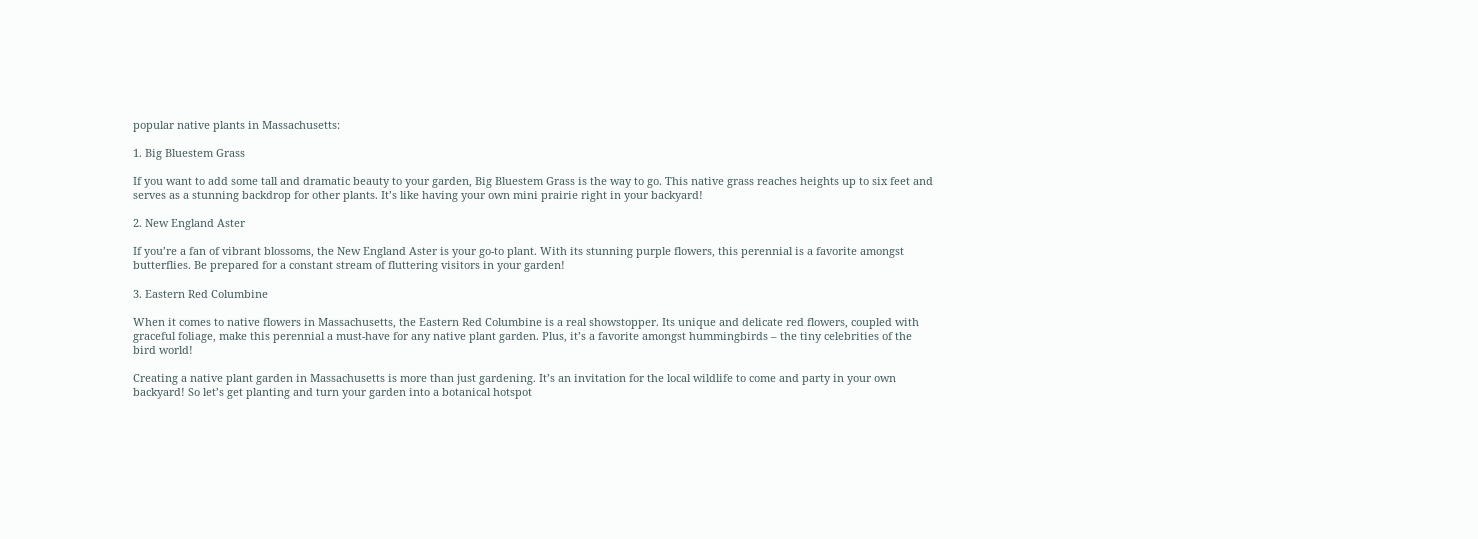popular native plants in Massachusetts:

1. Big Bluestem Grass

If you want to add some tall and dramatic beauty to your garden, Big Bluestem Grass is the way to go. This native grass reaches heights up to six feet and serves as a stunning backdrop for other plants. It’s like having your own mini prairie right in your backyard!

2. New England Aster

If you’re a fan of vibrant blossoms, the New England Aster is your go-to plant. With its stunning purple flowers, this perennial is a favorite amongst butterflies. Be prepared for a constant stream of fluttering visitors in your garden!

3. Eastern Red Columbine

When it comes to native flowers in Massachusetts, the Eastern Red Columbine is a real showstopper. Its unique and delicate red flowers, coupled with graceful foliage, make this perennial a must-have for any native plant garden. Plus, it’s a favorite amongst hummingbirds – the tiny celebrities of the bird world!

Creating a native plant garden in Massachusetts is more than just gardening. It’s an invitation for the local wildlife to come and party in your own backyard! So let’s get planting and turn your garden into a botanical hotspot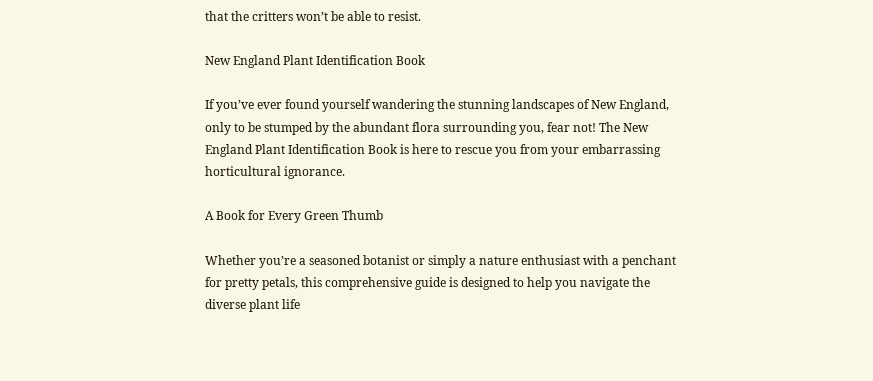that the critters won’t be able to resist.

New England Plant Identification Book

If you’ve ever found yourself wandering the stunning landscapes of New England, only to be stumped by the abundant flora surrounding you, fear not! The New England Plant Identification Book is here to rescue you from your embarrassing horticultural ignorance.

A Book for Every Green Thumb

Whether you’re a seasoned botanist or simply a nature enthusiast with a penchant for pretty petals, this comprehensive guide is designed to help you navigate the diverse plant life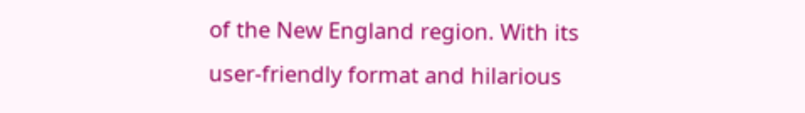of the New England region. With its user-friendly format and hilarious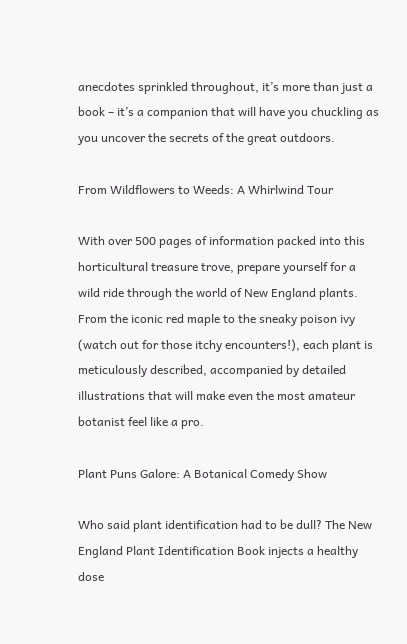anecdotes sprinkled throughout, it’s more than just a book – it’s a companion that will have you chuckling as you uncover the secrets of the great outdoors.

From Wildflowers to Weeds: A Whirlwind Tour

With over 500 pages of information packed into this horticultural treasure trove, prepare yourself for a wild ride through the world of New England plants. From the iconic red maple to the sneaky poison ivy (watch out for those itchy encounters!), each plant is meticulously described, accompanied by detailed illustrations that will make even the most amateur botanist feel like a pro.

Plant Puns Galore: A Botanical Comedy Show

Who said plant identification had to be dull? The New England Plant Identification Book injects a healthy dose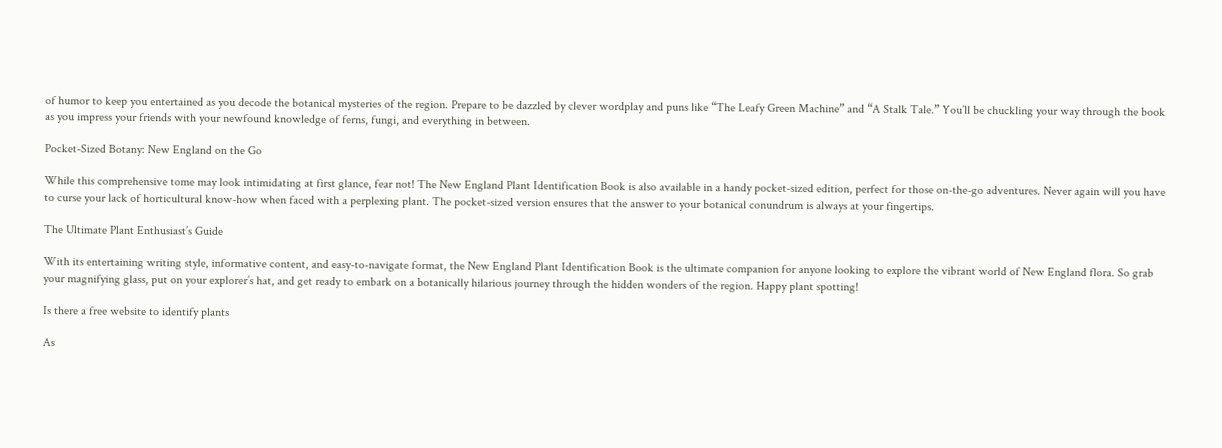of humor to keep you entertained as you decode the botanical mysteries of the region. Prepare to be dazzled by clever wordplay and puns like “The Leafy Green Machine” and “A Stalk Tale.” You’ll be chuckling your way through the book as you impress your friends with your newfound knowledge of ferns, fungi, and everything in between.

Pocket-Sized Botany: New England on the Go

While this comprehensive tome may look intimidating at first glance, fear not! The New England Plant Identification Book is also available in a handy pocket-sized edition, perfect for those on-the-go adventures. Never again will you have to curse your lack of horticultural know-how when faced with a perplexing plant. The pocket-sized version ensures that the answer to your botanical conundrum is always at your fingertips.

The Ultimate Plant Enthusiast’s Guide

With its entertaining writing style, informative content, and easy-to-navigate format, the New England Plant Identification Book is the ultimate companion for anyone looking to explore the vibrant world of New England flora. So grab your magnifying glass, put on your explorer’s hat, and get ready to embark on a botanically hilarious journey through the hidden wonders of the region. Happy plant spotting!

Is there a free website to identify plants

As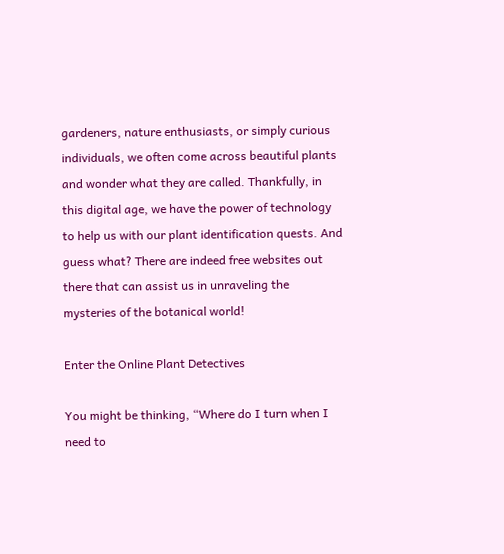gardeners, nature enthusiasts, or simply curious individuals, we often come across beautiful plants and wonder what they are called. Thankfully, in this digital age, we have the power of technology to help us with our plant identification quests. And guess what? There are indeed free websites out there that can assist us in unraveling the mysteries of the botanical world!

Enter the Online Plant Detectives

You might be thinking, “Where do I turn when I need to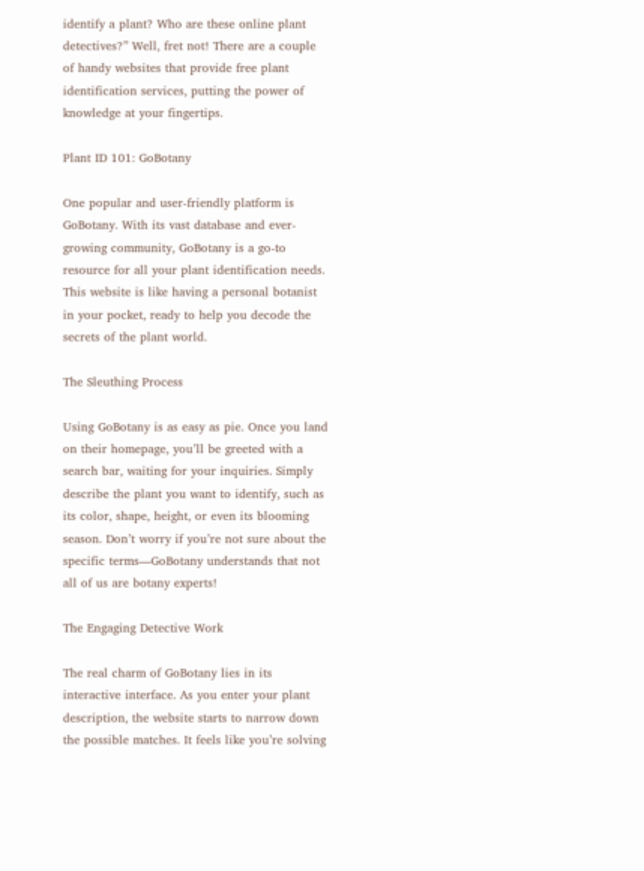identify a plant? Who are these online plant detectives?” Well, fret not! There are a couple of handy websites that provide free plant identification services, putting the power of knowledge at your fingertips.

Plant ID 101: GoBotany

One popular and user-friendly platform is GoBotany. With its vast database and ever-growing community, GoBotany is a go-to resource for all your plant identification needs. This website is like having a personal botanist in your pocket, ready to help you decode the secrets of the plant world.

The Sleuthing Process

Using GoBotany is as easy as pie. Once you land on their homepage, you’ll be greeted with a search bar, waiting for your inquiries. Simply describe the plant you want to identify, such as its color, shape, height, or even its blooming season. Don’t worry if you’re not sure about the specific terms—GoBotany understands that not all of us are botany experts!

The Engaging Detective Work

The real charm of GoBotany lies in its interactive interface. As you enter your plant description, the website starts to narrow down the possible matches. It feels like you’re solving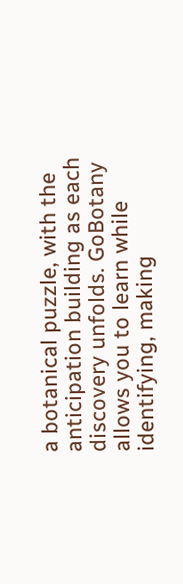a botanical puzzle, with the anticipation building as each discovery unfolds. GoBotany allows you to learn while identifying, making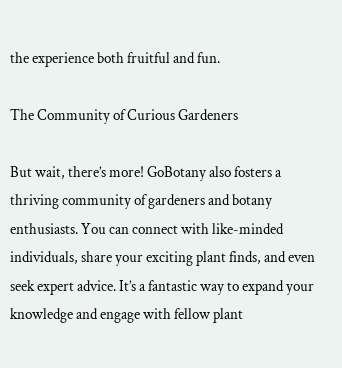the experience both fruitful and fun.

The Community of Curious Gardeners

But wait, there’s more! GoBotany also fosters a thriving community of gardeners and botany enthusiasts. You can connect with like-minded individuals, share your exciting plant finds, and even seek expert advice. It’s a fantastic way to expand your knowledge and engage with fellow plant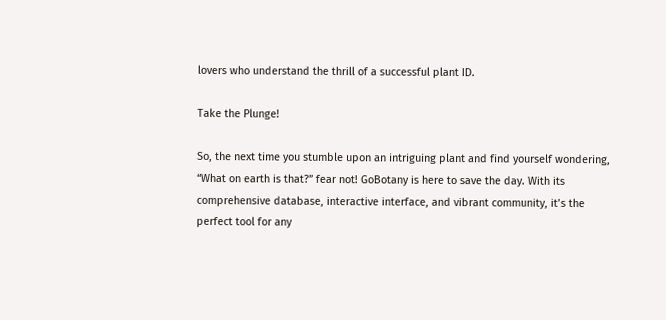lovers who understand the thrill of a successful plant ID.

Take the Plunge!

So, the next time you stumble upon an intriguing plant and find yourself wondering, “What on earth is that?” fear not! GoBotany is here to save the day. With its comprehensive database, interactive interface, and vibrant community, it’s the perfect tool for any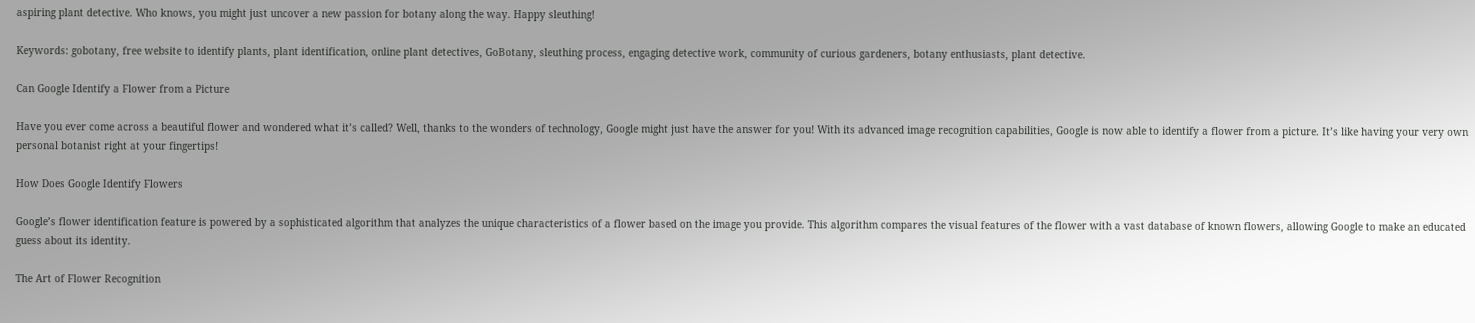aspiring plant detective. Who knows, you might just uncover a new passion for botany along the way. Happy sleuthing!

Keywords: gobotany, free website to identify plants, plant identification, online plant detectives, GoBotany, sleuthing process, engaging detective work, community of curious gardeners, botany enthusiasts, plant detective.

Can Google Identify a Flower from a Picture

Have you ever come across a beautiful flower and wondered what it’s called? Well, thanks to the wonders of technology, Google might just have the answer for you! With its advanced image recognition capabilities, Google is now able to identify a flower from a picture. It’s like having your very own personal botanist right at your fingertips!

How Does Google Identify Flowers

Google’s flower identification feature is powered by a sophisticated algorithm that analyzes the unique characteristics of a flower based on the image you provide. This algorithm compares the visual features of the flower with a vast database of known flowers, allowing Google to make an educated guess about its identity.

The Art of Flower Recognition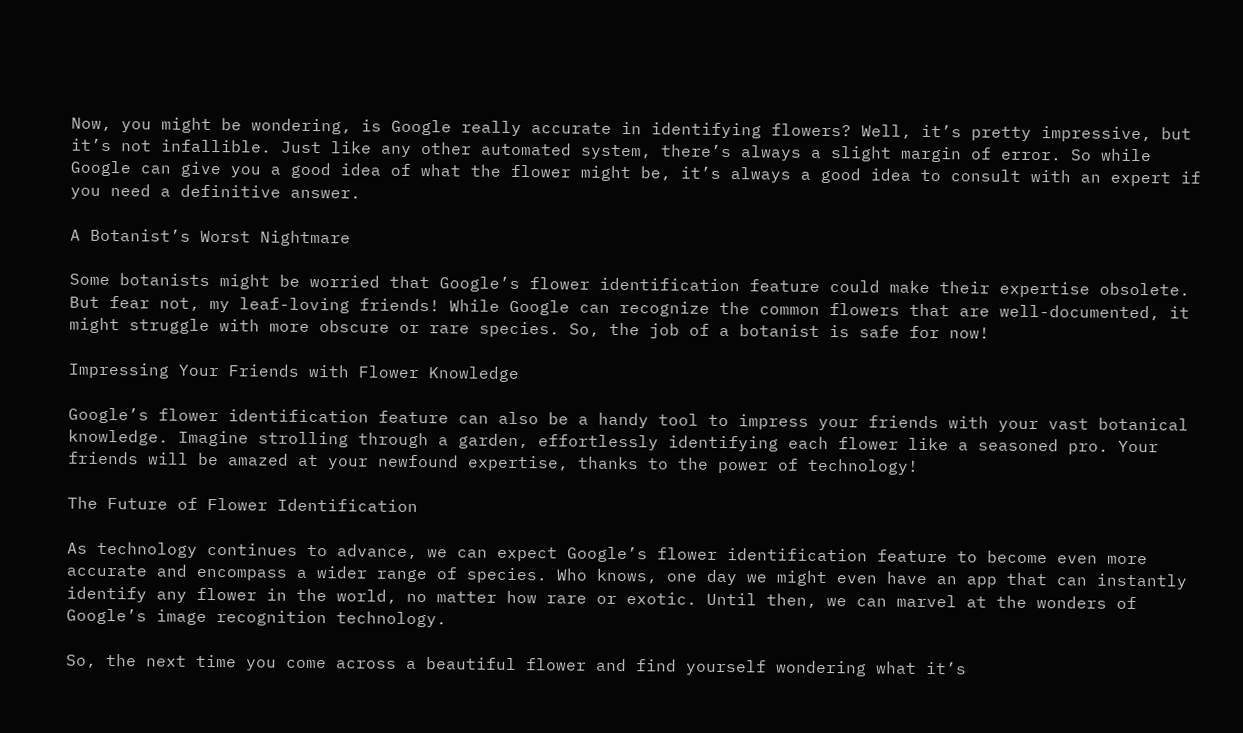Now, you might be wondering, is Google really accurate in identifying flowers? Well, it’s pretty impressive, but it’s not infallible. Just like any other automated system, there’s always a slight margin of error. So while Google can give you a good idea of what the flower might be, it’s always a good idea to consult with an expert if you need a definitive answer.

A Botanist’s Worst Nightmare

Some botanists might be worried that Google’s flower identification feature could make their expertise obsolete. But fear not, my leaf-loving friends! While Google can recognize the common flowers that are well-documented, it might struggle with more obscure or rare species. So, the job of a botanist is safe for now!

Impressing Your Friends with Flower Knowledge

Google’s flower identification feature can also be a handy tool to impress your friends with your vast botanical knowledge. Imagine strolling through a garden, effortlessly identifying each flower like a seasoned pro. Your friends will be amazed at your newfound expertise, thanks to the power of technology!

The Future of Flower Identification

As technology continues to advance, we can expect Google’s flower identification feature to become even more accurate and encompass a wider range of species. Who knows, one day we might even have an app that can instantly identify any flower in the world, no matter how rare or exotic. Until then, we can marvel at the wonders of Google’s image recognition technology.

So, the next time you come across a beautiful flower and find yourself wondering what it’s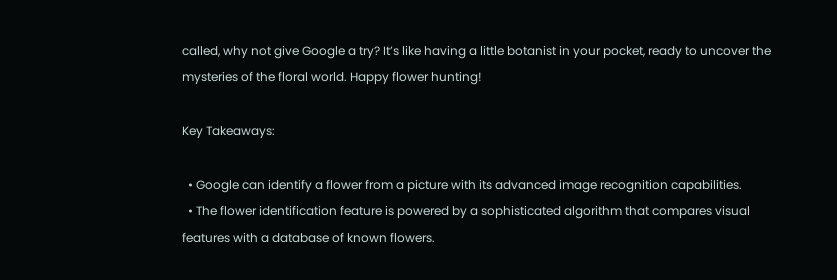called, why not give Google a try? It’s like having a little botanist in your pocket, ready to uncover the mysteries of the floral world. Happy flower hunting!

Key Takeaways:

  • Google can identify a flower from a picture with its advanced image recognition capabilities.
  • The flower identification feature is powered by a sophisticated algorithm that compares visual features with a database of known flowers.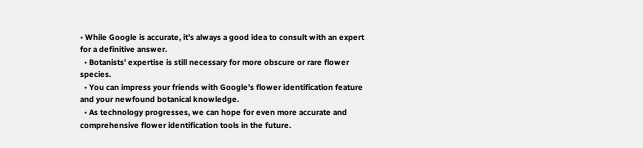• While Google is accurate, it’s always a good idea to consult with an expert for a definitive answer.
  • Botanists’ expertise is still necessary for more obscure or rare flower species.
  • You can impress your friends with Google’s flower identification feature and your newfound botanical knowledge.
  • As technology progresses, we can hope for even more accurate and comprehensive flower identification tools in the future.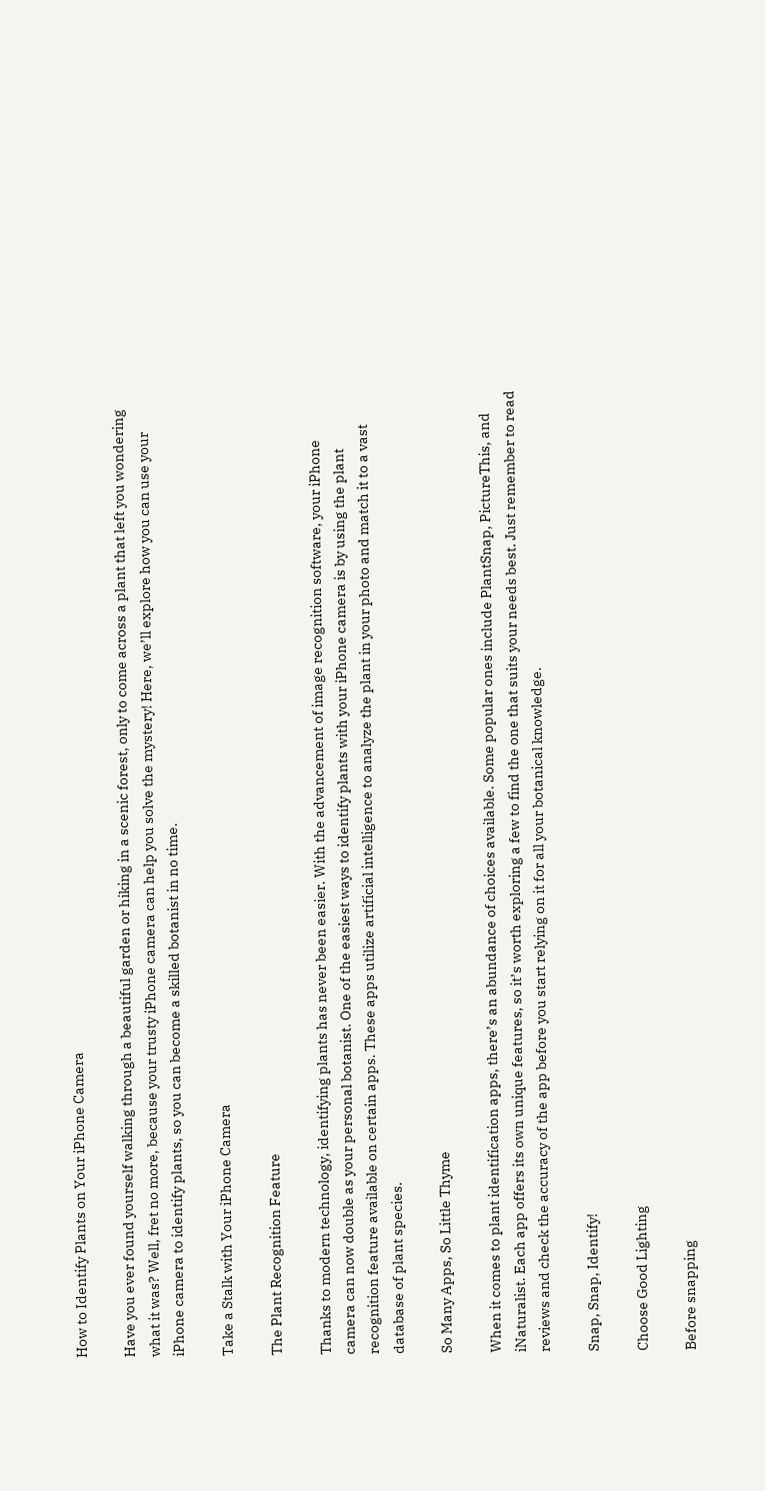How to Identify Plants on Your iPhone Camera

Have you ever found yourself walking through a beautiful garden or hiking in a scenic forest, only to come across a plant that left you wondering what it was? Well, fret no more, because your trusty iPhone camera can help you solve the mystery! Here, we’ll explore how you can use your iPhone camera to identify plants, so you can become a skilled botanist in no time.

Take a Stalk with Your iPhone Camera

The Plant Recognition Feature

Thanks to modern technology, identifying plants has never been easier. With the advancement of image recognition software, your iPhone camera can now double as your personal botanist. One of the easiest ways to identify plants with your iPhone camera is by using the plant recognition feature available on certain apps. These apps utilize artificial intelligence to analyze the plant in your photo and match it to a vast database of plant species.

So Many Apps, So Little Thyme

When it comes to plant identification apps, there’s an abundance of choices available. Some popular ones include PlantSnap, PictureThis, and iNaturalist. Each app offers its own unique features, so it’s worth exploring a few to find the one that suits your needs best. Just remember to read reviews and check the accuracy of the app before you start relying on it for all your botanical knowledge.

Snap, Snap, Identify!

Choose Good Lighting

Before snapping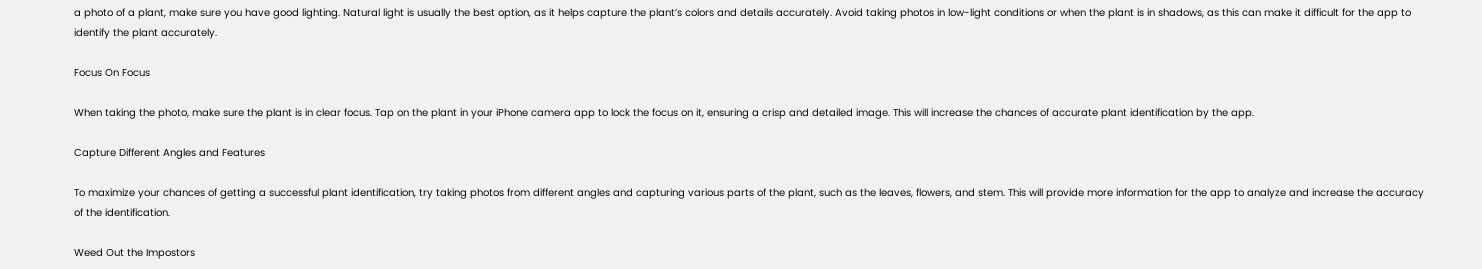a photo of a plant, make sure you have good lighting. Natural light is usually the best option, as it helps capture the plant’s colors and details accurately. Avoid taking photos in low-light conditions or when the plant is in shadows, as this can make it difficult for the app to identify the plant accurately.

Focus On Focus

When taking the photo, make sure the plant is in clear focus. Tap on the plant in your iPhone camera app to lock the focus on it, ensuring a crisp and detailed image. This will increase the chances of accurate plant identification by the app.

Capture Different Angles and Features

To maximize your chances of getting a successful plant identification, try taking photos from different angles and capturing various parts of the plant, such as the leaves, flowers, and stem. This will provide more information for the app to analyze and increase the accuracy of the identification.

Weed Out the Impostors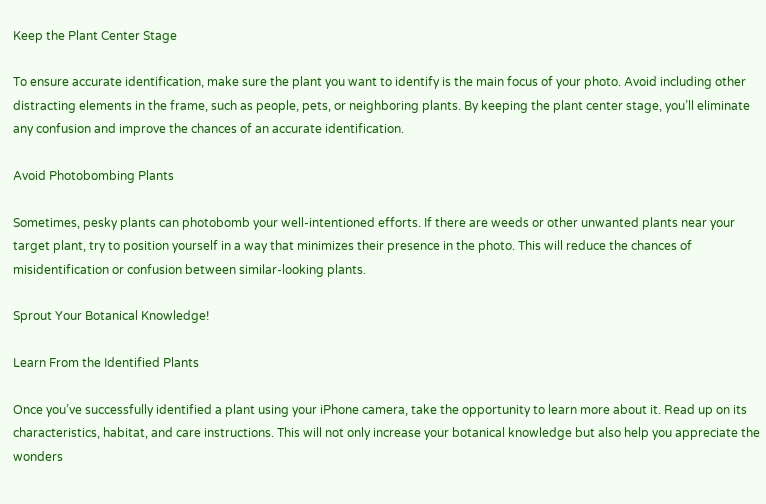Keep the Plant Center Stage

To ensure accurate identification, make sure the plant you want to identify is the main focus of your photo. Avoid including other distracting elements in the frame, such as people, pets, or neighboring plants. By keeping the plant center stage, you’ll eliminate any confusion and improve the chances of an accurate identification.

Avoid Photobombing Plants

Sometimes, pesky plants can photobomb your well-intentioned efforts. If there are weeds or other unwanted plants near your target plant, try to position yourself in a way that minimizes their presence in the photo. This will reduce the chances of misidentification or confusion between similar-looking plants.

Sprout Your Botanical Knowledge!

Learn From the Identified Plants

Once you’ve successfully identified a plant using your iPhone camera, take the opportunity to learn more about it. Read up on its characteristics, habitat, and care instructions. This will not only increase your botanical knowledge but also help you appreciate the wonders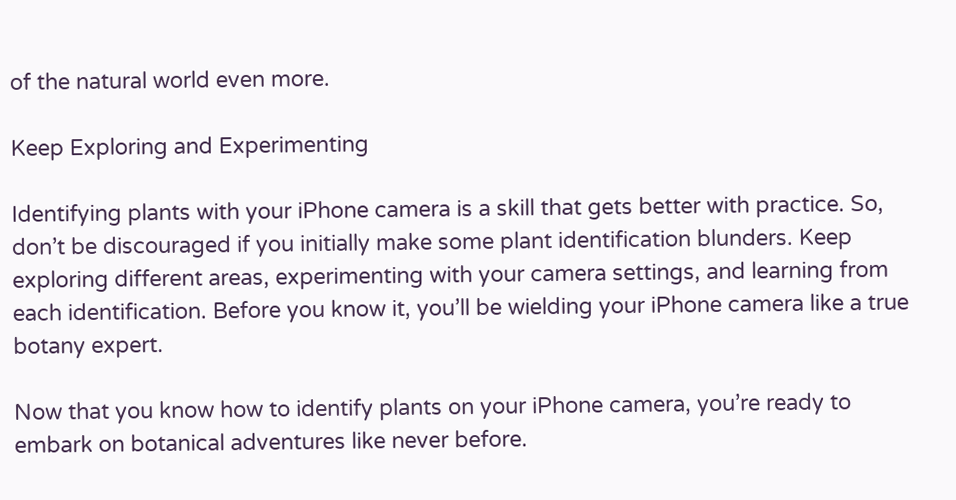of the natural world even more.

Keep Exploring and Experimenting

Identifying plants with your iPhone camera is a skill that gets better with practice. So, don’t be discouraged if you initially make some plant identification blunders. Keep exploring different areas, experimenting with your camera settings, and learning from each identification. Before you know it, you’ll be wielding your iPhone camera like a true botany expert.

Now that you know how to identify plants on your iPhone camera, you’re ready to embark on botanical adventures like never before.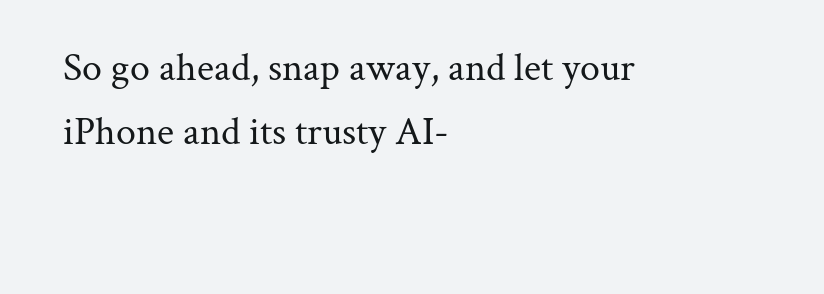So go ahead, snap away, and let your iPhone and its trusty AI-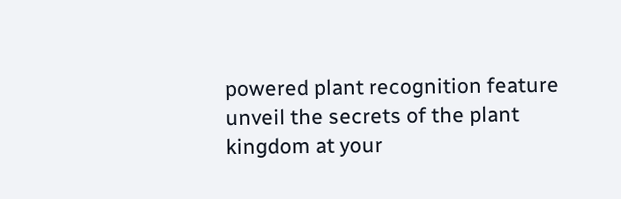powered plant recognition feature unveil the secrets of the plant kingdom at your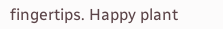fingertips. Happy plant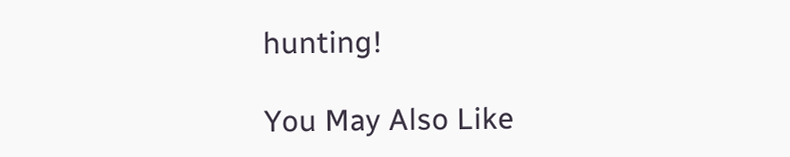hunting!

You May Also Like